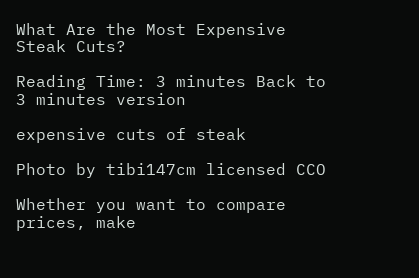What Are the Most Expensive Steak Cuts?

Reading Time: 3 minutes Back to 3 minutes version

expensive cuts of steak

Photo by tibi147cm licensed CCO

Whether you want to compare prices, make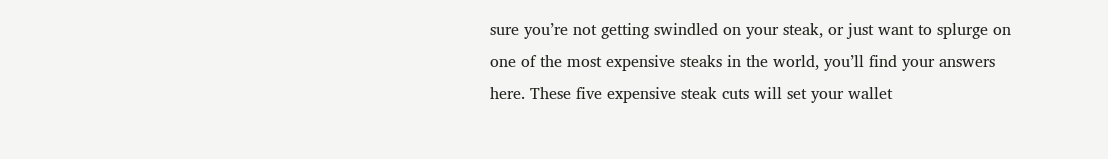sure you’re not getting swindled on your steak, or just want to splurge on one of the most expensive steaks in the world, you’ll find your answers here. These five expensive steak cuts will set your wallet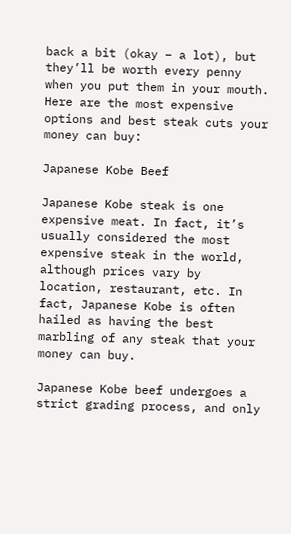back a bit (okay – a lot), but they’ll be worth every penny when you put them in your mouth. Here are the most expensive options and best steak cuts your money can buy:

Japanese Kobe Beef

Japanese Kobe steak is one expensive meat. In fact, it’s usually considered the most expensive steak in the world, although prices vary by location, restaurant, etc. In fact, Japanese Kobe is often hailed as having the best marbling of any steak that your money can buy.

Japanese Kobe beef undergoes a strict grading process, and only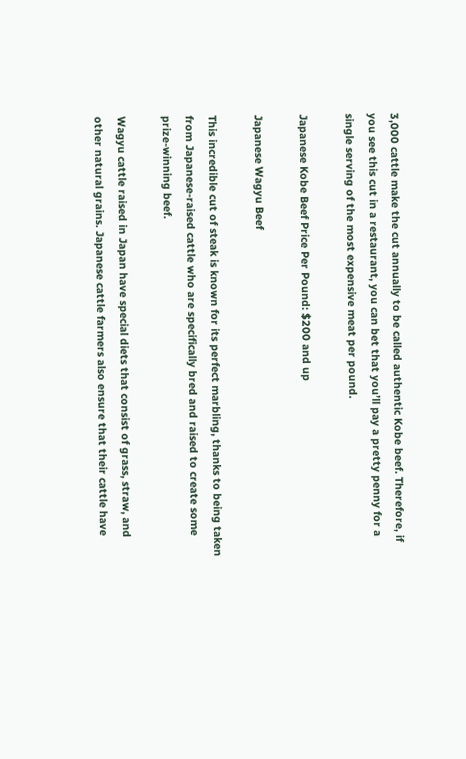3,000 cattle make the cut annually to be called authentic Kobe beef. Therefore, if you see this cut in a restaurant, you can bet that you’ll pay a pretty penny for a single serving of the most expensive meat per pound.

Japanese Kobe Beef Price Per Pound: $200 and up

Japanese Wagyu Beef

This incredible cut of steak is known for its perfect marbling, thanks to being taken from Japanese-raised cattle who are specifically bred and raised to create some prize-winning beef.

Wagyu cattle raised in Japan have special diets that consist of grass, straw, and other natural grains. Japanese cattle farmers also ensure that their cattle have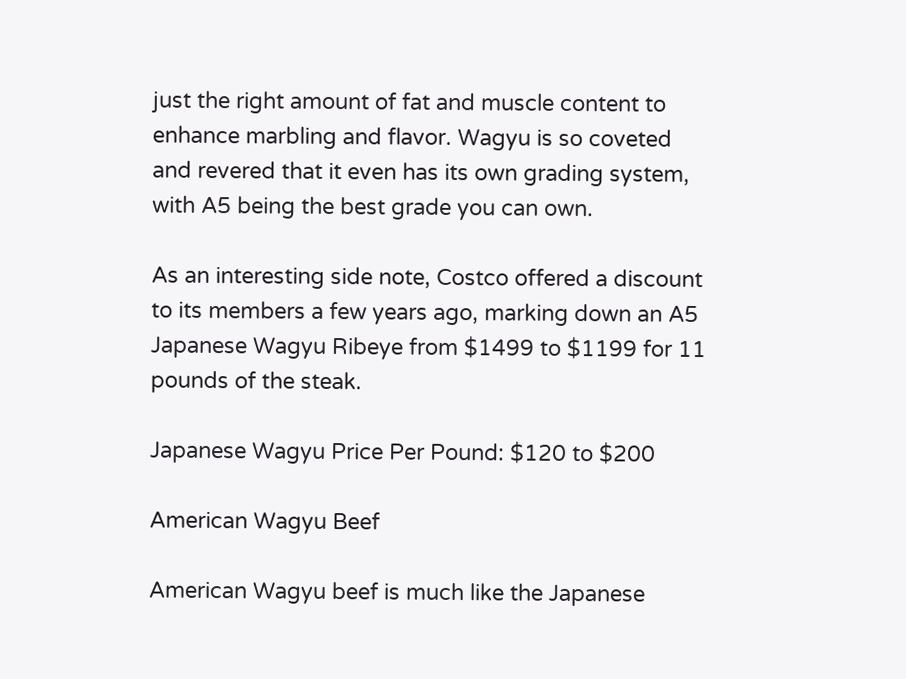just the right amount of fat and muscle content to enhance marbling and flavor. Wagyu is so coveted and revered that it even has its own grading system, with A5 being the best grade you can own.

As an interesting side note, Costco offered a discount to its members a few years ago, marking down an A5 Japanese Wagyu Ribeye from $1499 to $1199 for 11 pounds of the steak.

Japanese Wagyu Price Per Pound: $120 to $200

American Wagyu Beef

American Wagyu beef is much like the Japanese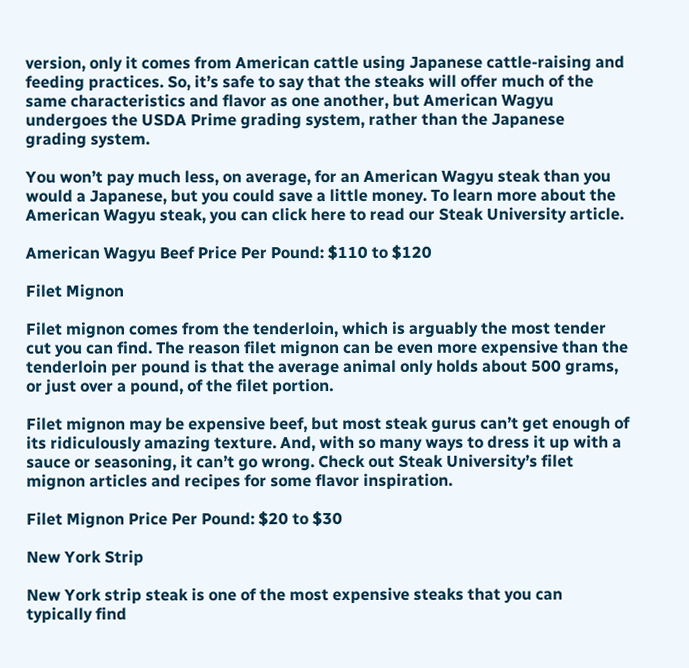version, only it comes from American cattle using Japanese cattle-raising and feeding practices. So, it’s safe to say that the steaks will offer much of the same characteristics and flavor as one another, but American Wagyu undergoes the USDA Prime grading system, rather than the Japanese grading system.

You won’t pay much less, on average, for an American Wagyu steak than you would a Japanese, but you could save a little money. To learn more about the American Wagyu steak, you can click here to read our Steak University article.

American Wagyu Beef Price Per Pound: $110 to $120

Filet Mignon

Filet mignon comes from the tenderloin, which is arguably the most tender cut you can find. The reason filet mignon can be even more expensive than the tenderloin per pound is that the average animal only holds about 500 grams, or just over a pound, of the filet portion.

Filet mignon may be expensive beef, but most steak gurus can’t get enough of its ridiculously amazing texture. And, with so many ways to dress it up with a sauce or seasoning, it can’t go wrong. Check out Steak University’s filet mignon articles and recipes for some flavor inspiration.

Filet Mignon Price Per Pound: $20 to $30

New York Strip

New York strip steak is one of the most expensive steaks that you can typically find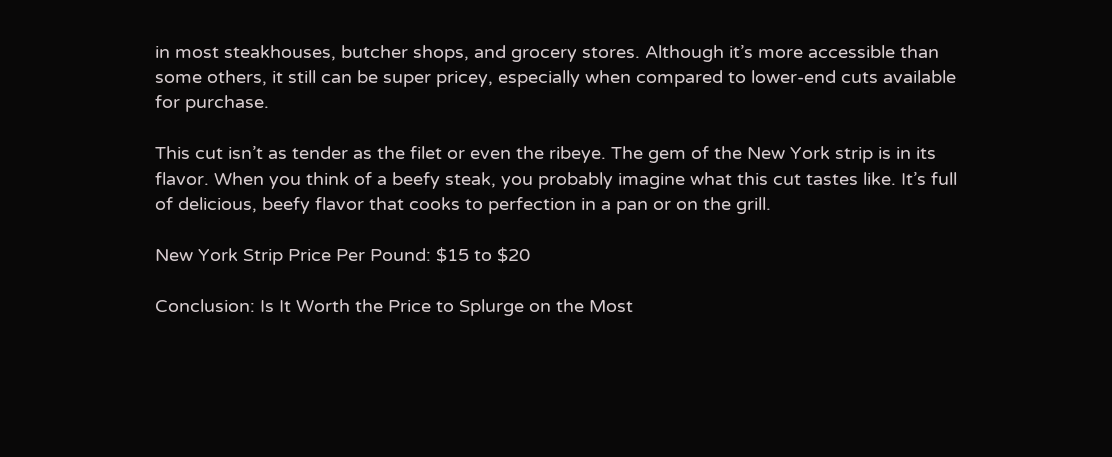in most steakhouses, butcher shops, and grocery stores. Although it’s more accessible than some others, it still can be super pricey, especially when compared to lower-end cuts available for purchase.

This cut isn’t as tender as the filet or even the ribeye. The gem of the New York strip is in its flavor. When you think of a beefy steak, you probably imagine what this cut tastes like. It’s full of delicious, beefy flavor that cooks to perfection in a pan or on the grill.

New York Strip Price Per Pound: $15 to $20

Conclusion: Is It Worth the Price to Splurge on the Most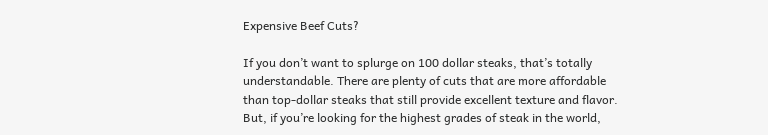Expensive Beef Cuts?

If you don’t want to splurge on 100 dollar steaks, that’s totally understandable. There are plenty of cuts that are more affordable than top-dollar steaks that still provide excellent texture and flavor. But, if you’re looking for the highest grades of steak in the world,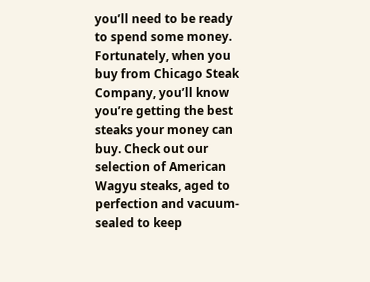you’ll need to be ready to spend some money. Fortunately, when you buy from Chicago Steak Company, you’ll know you’re getting the best steaks your money can buy. Check out our selection of American Wagyu steaks, aged to perfection and vacuum-sealed to keep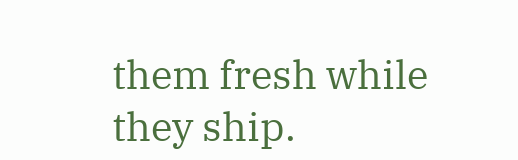them fresh while they ship.